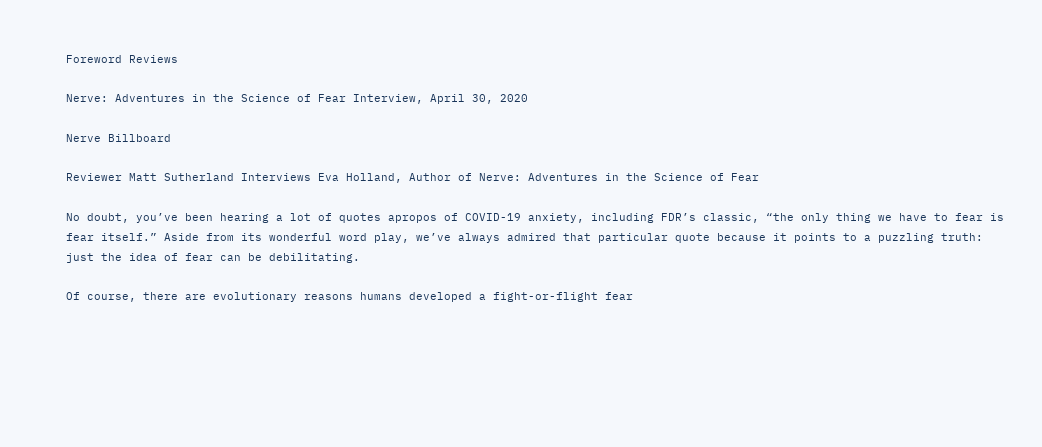Foreword Reviews

Nerve: Adventures in the Science of Fear Interview, April 30, 2020

Nerve Billboard

Reviewer Matt Sutherland Interviews Eva Holland, Author of Nerve: Adventures in the Science of Fear

No doubt, you’ve been hearing a lot of quotes apropos of COVID-19 anxiety, including FDR’s classic, “the only thing we have to fear is fear itself.” Aside from its wonderful word play, we’ve always admired that particular quote because it points to a puzzling truth: just the idea of fear can be debilitating.

Of course, there are evolutionary reasons humans developed a fight-or-flight fear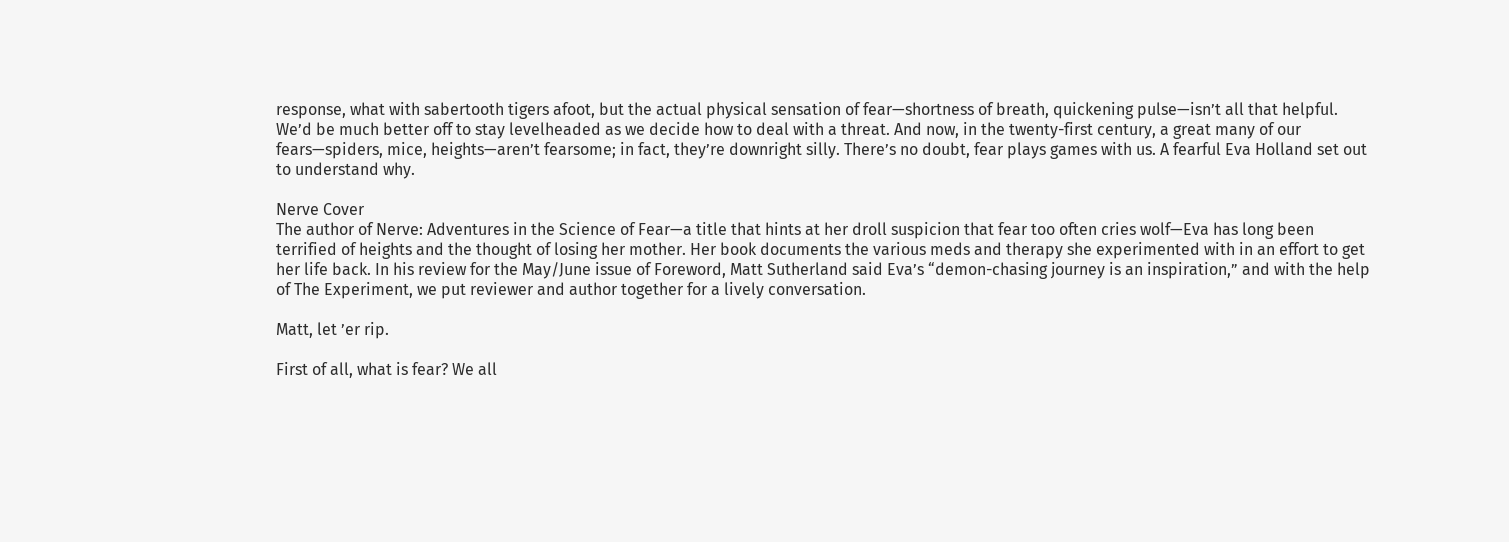response, what with sabertooth tigers afoot, but the actual physical sensation of fear—shortness of breath, quickening pulse—isn’t all that helpful. We’d be much better off to stay levelheaded as we decide how to deal with a threat. And now, in the twenty-first century, a great many of our fears—spiders, mice, heights—aren’t fearsome; in fact, they’re downright silly. There’s no doubt, fear plays games with us. A fearful Eva Holland set out to understand why.

Nerve Cover
The author of Nerve: Adventures in the Science of Fear—a title that hints at her droll suspicion that fear too often cries wolf—Eva has long been terrified of heights and the thought of losing her mother. Her book documents the various meds and therapy she experimented with in an effort to get her life back. In his review for the May/June issue of Foreword, Matt Sutherland said Eva’s “demon-chasing journey is an inspiration,” and with the help of The Experiment, we put reviewer and author together for a lively conversation.

Matt, let ’er rip.

First of all, what is fear? We all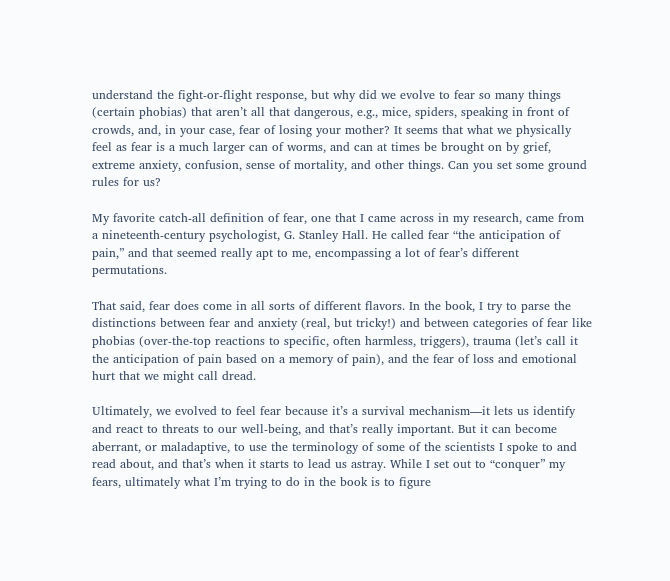understand the fight-or-flight response, but why did we evolve to fear so many things (certain phobias) that aren’t all that dangerous, e.g., mice, spiders, speaking in front of crowds, and, in your case, fear of losing your mother? It seems that what we physically feel as fear is a much larger can of worms, and can at times be brought on by grief, extreme anxiety, confusion, sense of mortality, and other things. Can you set some ground rules for us?

My favorite catch-all definition of fear, one that I came across in my research, came from a nineteenth-century psychologist, G. Stanley Hall. He called fear “the anticipation of pain,” and that seemed really apt to me, encompassing a lot of fear’s different permutations.

That said, fear does come in all sorts of different flavors. In the book, I try to parse the distinctions between fear and anxiety (real, but tricky!) and between categories of fear like phobias (over-the-top reactions to specific, often harmless, triggers), trauma (let’s call it the anticipation of pain based on a memory of pain), and the fear of loss and emotional hurt that we might call dread.

Ultimately, we evolved to feel fear because it’s a survival mechanism—it lets us identify and react to threats to our well-being, and that’s really important. But it can become aberrant, or maladaptive, to use the terminology of some of the scientists I spoke to and read about, and that’s when it starts to lead us astray. While I set out to “conquer” my fears, ultimately what I’m trying to do in the book is to figure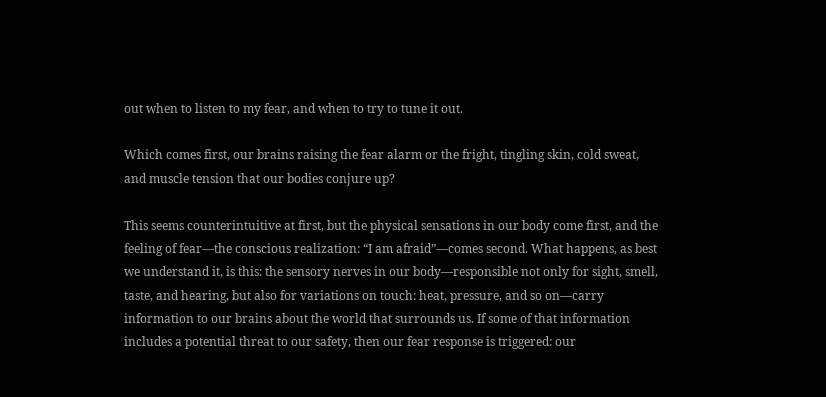out when to listen to my fear, and when to try to tune it out.

Which comes first, our brains raising the fear alarm or the fright, tingling skin, cold sweat, and muscle tension that our bodies conjure up?

This seems counterintuitive at first, but the physical sensations in our body come first, and the feeling of fear—the conscious realization: “I am afraid”—comes second. What happens, as best we understand it, is this: the sensory nerves in our body—responsible not only for sight, smell, taste, and hearing, but also for variations on touch: heat, pressure, and so on—carry information to our brains about the world that surrounds us. If some of that information includes a potential threat to our safety, then our fear response is triggered: our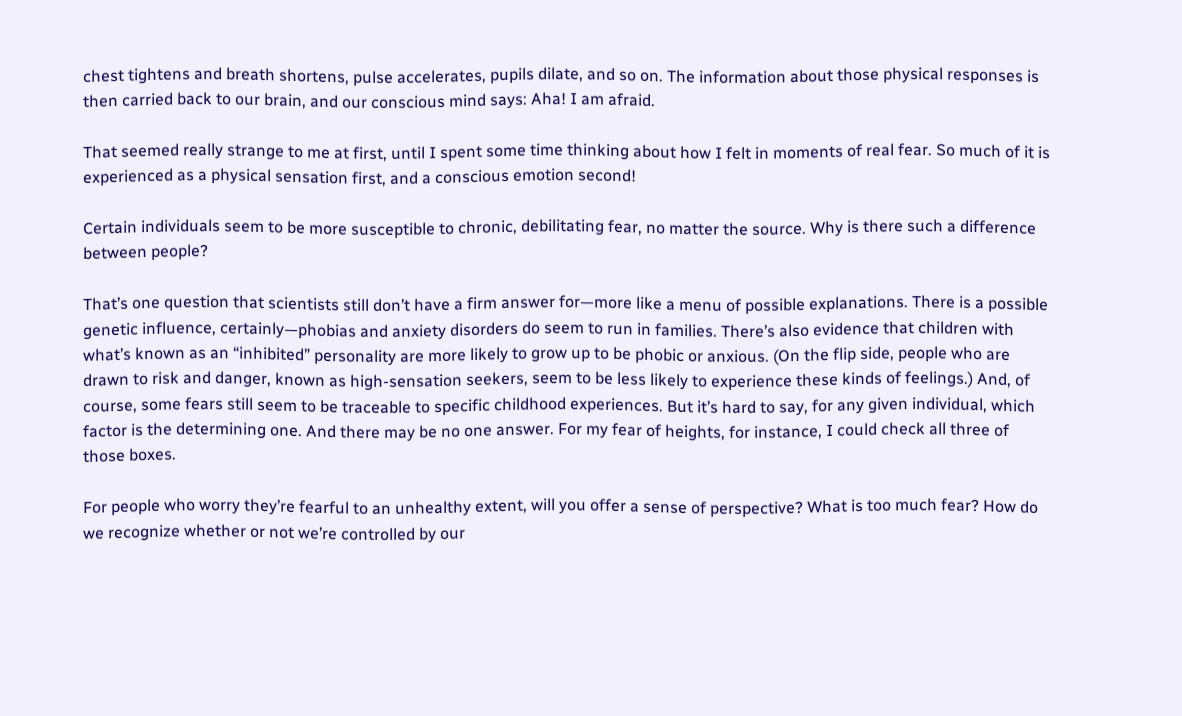chest tightens and breath shortens, pulse accelerates, pupils dilate, and so on. The information about those physical responses is then carried back to our brain, and our conscious mind says: Aha! I am afraid.

That seemed really strange to me at first, until I spent some time thinking about how I felt in moments of real fear. So much of it is experienced as a physical sensation first, and a conscious emotion second!

Certain individuals seem to be more susceptible to chronic, debilitating fear, no matter the source. Why is there such a difference between people?

That’s one question that scientists still don’t have a firm answer for—more like a menu of possible explanations. There is a possible genetic influence, certainly—phobias and anxiety disorders do seem to run in families. There’s also evidence that children with what’s known as an “inhibited” personality are more likely to grow up to be phobic or anxious. (On the flip side, people who are drawn to risk and danger, known as high-sensation seekers, seem to be less likely to experience these kinds of feelings.) And, of course, some fears still seem to be traceable to specific childhood experiences. But it’s hard to say, for any given individual, which factor is the determining one. And there may be no one answer. For my fear of heights, for instance, I could check all three of those boxes.

For people who worry they’re fearful to an unhealthy extent, will you offer a sense of perspective? What is too much fear? How do we recognize whether or not we’re controlled by our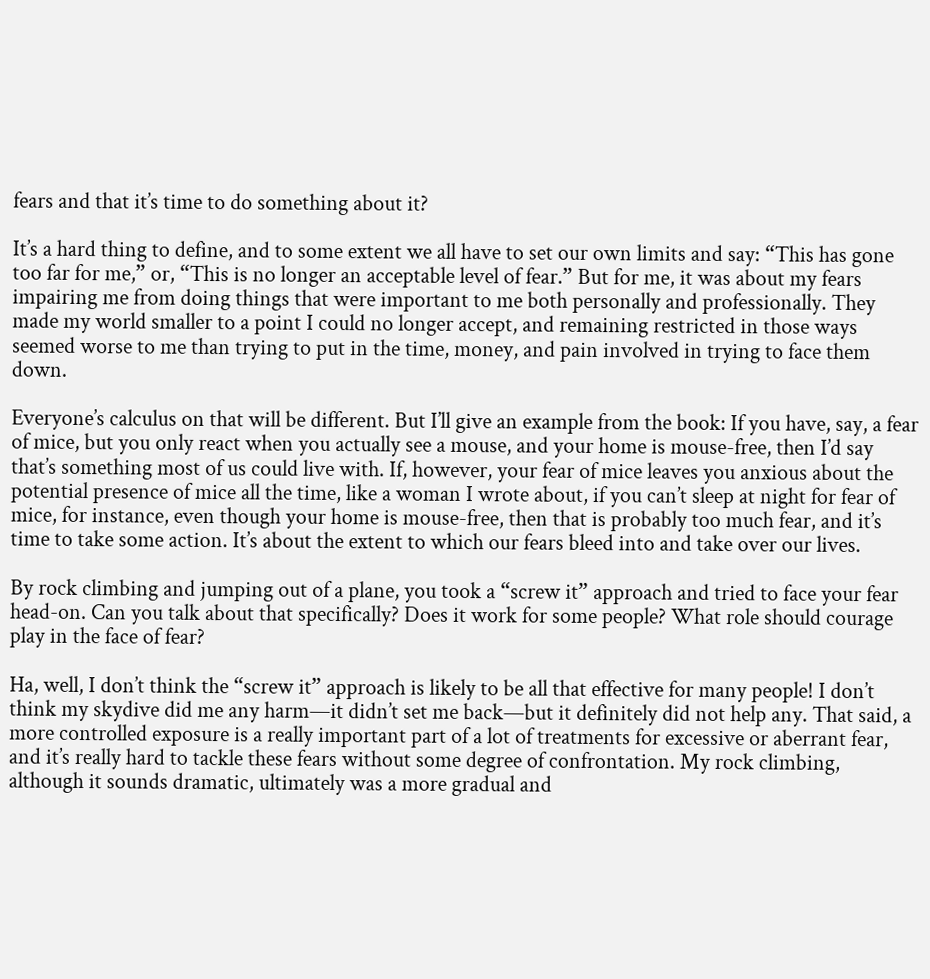fears and that it’s time to do something about it?

It’s a hard thing to define, and to some extent we all have to set our own limits and say: “This has gone too far for me,” or, “This is no longer an acceptable level of fear.” But for me, it was about my fears impairing me from doing things that were important to me both personally and professionally. They made my world smaller to a point I could no longer accept, and remaining restricted in those ways seemed worse to me than trying to put in the time, money, and pain involved in trying to face them down.

Everyone’s calculus on that will be different. But I’ll give an example from the book: If you have, say, a fear of mice, but you only react when you actually see a mouse, and your home is mouse-free, then I’d say that’s something most of us could live with. If, however, your fear of mice leaves you anxious about the potential presence of mice all the time, like a woman I wrote about, if you can’t sleep at night for fear of mice, for instance, even though your home is mouse-free, then that is probably too much fear, and it’s time to take some action. It’s about the extent to which our fears bleed into and take over our lives.

By rock climbing and jumping out of a plane, you took a “screw it” approach and tried to face your fear head-on. Can you talk about that specifically? Does it work for some people? What role should courage play in the face of fear?

Ha, well, I don’t think the “screw it” approach is likely to be all that effective for many people! I don’t think my skydive did me any harm—it didn’t set me back—but it definitely did not help any. That said, a more controlled exposure is a really important part of a lot of treatments for excessive or aberrant fear, and it’s really hard to tackle these fears without some degree of confrontation. My rock climbing, although it sounds dramatic, ultimately was a more gradual and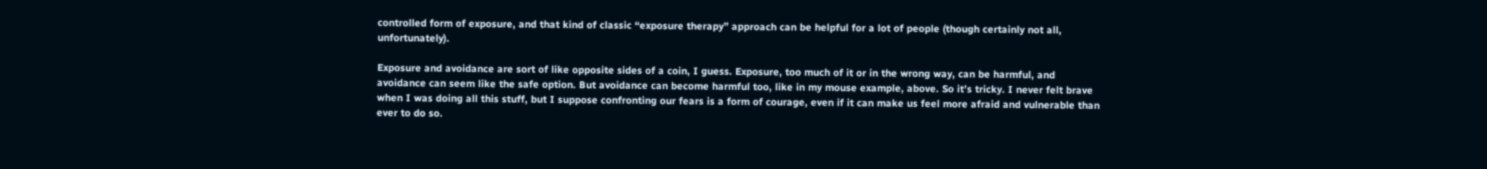controlled form of exposure, and that kind of classic “exposure therapy” approach can be helpful for a lot of people (though certainly not all, unfortunately).

Exposure and avoidance are sort of like opposite sides of a coin, I guess. Exposure, too much of it or in the wrong way, can be harmful, and avoidance can seem like the safe option. But avoidance can become harmful too, like in my mouse example, above. So it’s tricky. I never felt brave when I was doing all this stuff, but I suppose confronting our fears is a form of courage, even if it can make us feel more afraid and vulnerable than ever to do so.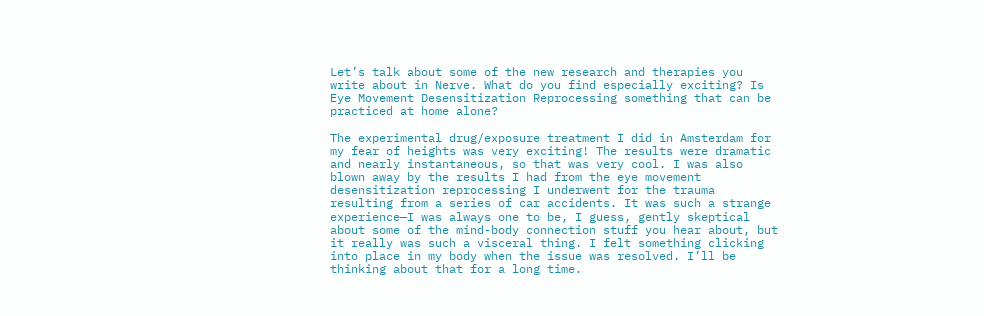Let’s talk about some of the new research and therapies you write about in Nerve. What do you find especially exciting? Is Eye Movement Desensitization Reprocessing something that can be practiced at home alone?

The experimental drug/exposure treatment I did in Amsterdam for my fear of heights was very exciting! The results were dramatic and nearly instantaneous, so that was very cool. I was also blown away by the results I had from the eye movement desensitization reprocessing I underwent for the trauma resulting from a series of car accidents. It was such a strange experience—I was always one to be, I guess, gently skeptical about some of the mind-body connection stuff you hear about, but it really was such a visceral thing. I felt something clicking into place in my body when the issue was resolved. I’ll be thinking about that for a long time.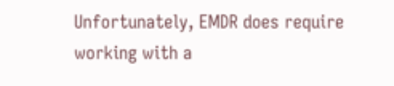Unfortunately, EMDR does require working with a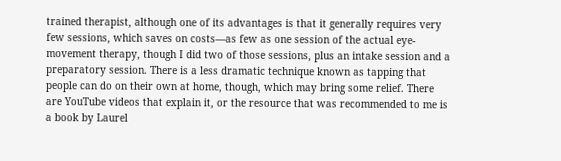trained therapist, although one of its advantages is that it generally requires very few sessions, which saves on costs—as few as one session of the actual eye-movement therapy, though I did two of those sessions, plus an intake session and a preparatory session. There is a less dramatic technique known as tapping that people can do on their own at home, though, which may bring some relief. There are YouTube videos that explain it, or the resource that was recommended to me is a book by Laurel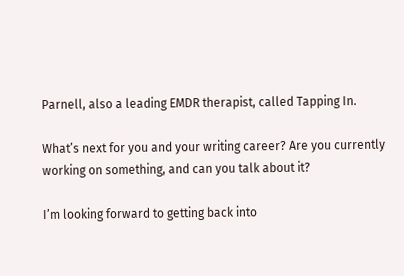Parnell, also a leading EMDR therapist, called Tapping In.

What’s next for you and your writing career? Are you currently working on something, and can you talk about it?

I’m looking forward to getting back into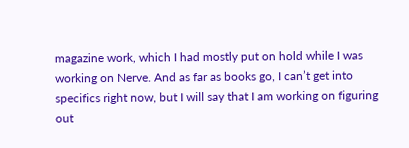magazine work, which I had mostly put on hold while I was working on Nerve. And as far as books go, I can’t get into specifics right now, but I will say that I am working on figuring out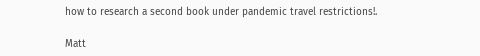how to research a second book under pandemic travel restrictions!.

Matt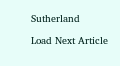Sutherland

Load Next Article